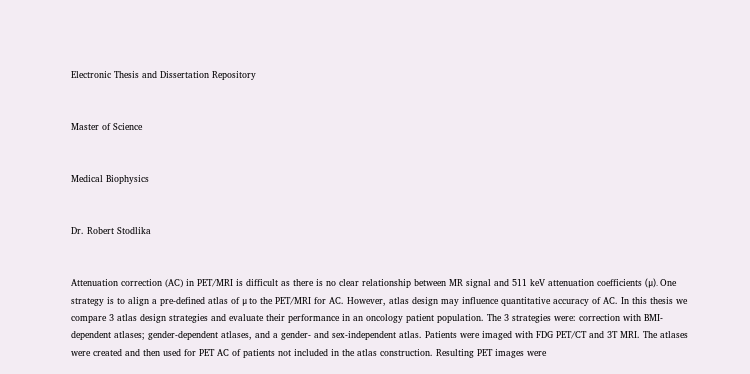Electronic Thesis and Dissertation Repository


Master of Science


Medical Biophysics


Dr. Robert Stodlika


Attenuation correction (AC) in PET/MRI is difficult as there is no clear relationship between MR signal and 511 keV attenuation coefficients (μ). One strategy is to align a pre-defined atlas of μ to the PET/MRI for AC. However, atlas design may influence quantitative accuracy of AC. In this thesis we compare 3 atlas design strategies and evaluate their performance in an oncology patient population. The 3 strategies were: correction with BMI-dependent atlases; gender-dependent atlases, and a gender- and sex-independent atlas. Patients were imaged with FDG PET/CT and 3T MRI. The atlases were created and then used for PET AC of patients not included in the atlas construction. Resulting PET images were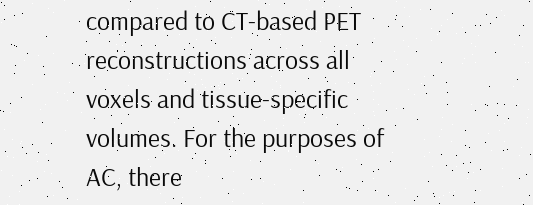compared to CT-based PET reconstructions across all voxels and tissue-specific volumes. For the purposes of AC, there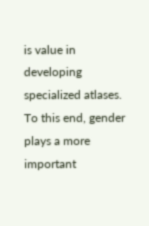is value in developing specialized atlases. To this end, gender plays a more important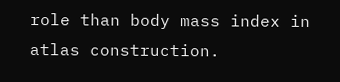role than body mass index in atlas construction.